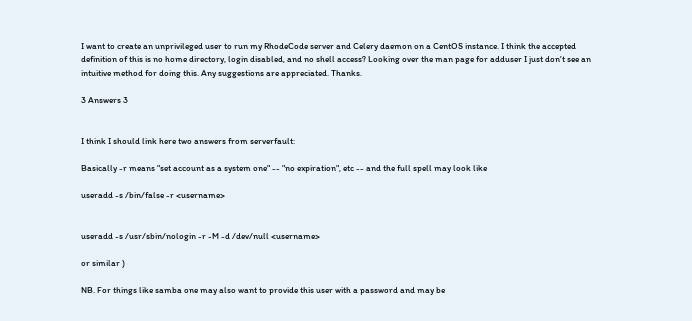I want to create an unprivileged user to run my RhodeCode server and Celery daemon on a CentOS instance. I think the accepted definition of this is no home directory, login disabled, and no shell access? Looking over the man page for adduser I just don't see an intuitive method for doing this. Any suggestions are appreciated. Thanks.

3 Answers 3


I think I should link here two answers from serverfault:

Basically -r means "set account as a system one" -- "no expiration", etc -- and the full spell may look like

useradd -s /bin/false -r <username>


useradd -s /usr/sbin/nologin -r -M -d /dev/null <username>

or similar )

NB. For things like samba one may also want to provide this user with a password and may be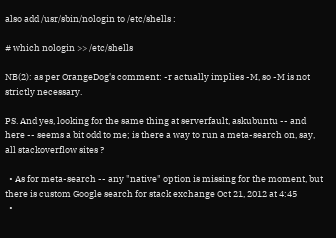also add /usr/sbin/nologin to /etc/shells :

# which nologin >> /etc/shells

NB(2): as per OrangeDog's comment: -r actually implies -M, so -M is not strictly necessary.

PS. And yes, looking for the same thing at serverfault, askubuntu -- and here -- seems a bit odd to me; is there a way to run a meta-search on, say, all stackoverflow sites ?

  • As for meta-search -- any "native" option is missing for the moment, but there is custom Google search for stack exchange Oct 21, 2012 at 4:45
  •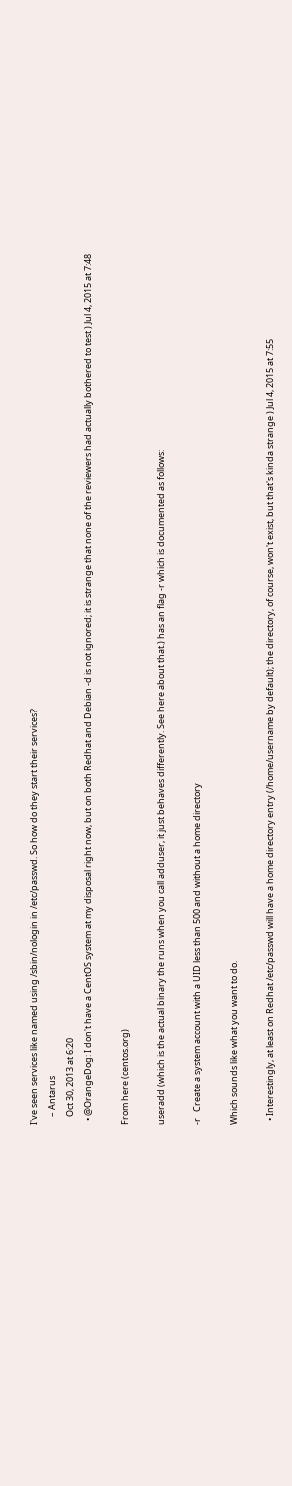I've seen services like named using /sbin/nologin in /etc/passwd. So how do they start their services?
    – Antarus
    Oct 30, 2013 at 6:20
  • @OrangeDog: I don't have a CentOS system at my disposal right now, but on both Redhat and Debian -d is not ignored; it is strange that none of the reviewers had actually bothered to test ) Jul 4, 2015 at 7:48

From here (centos.org)

useradd (which is the actual binary the runs when you call adduser, it just behaves differently. See here about that.) has an flag -r which is documented as follows:

-r   Create a system account with a UID less than 500 and without a home directory

Which sounds like what you want to do.

  • Interestingly, at least on Redhat /etc/passwd will have a home directory entry (/home/username by default); the directory, of course, won't exist, but that's kinda strange ) Jul 4, 2015 at 7:55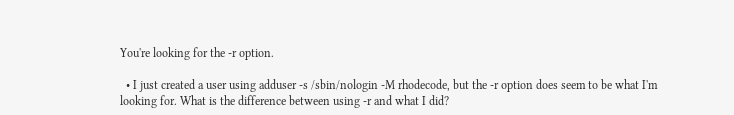You're looking for the -r option.

  • I just created a user using adduser -s /sbin/nologin -M rhodecode, but the -r option does seem to be what I'm looking for. What is the difference between using -r and what I did?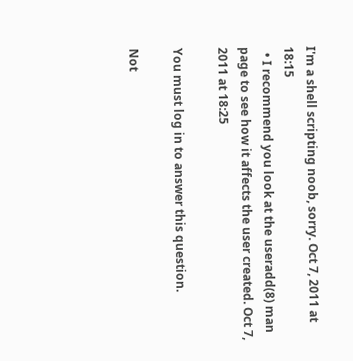I'm a shell scripting noob, sorry. Oct 7, 2011 at 18:15
  • I recommend you look at the useradd(8) man page to see how it affects the user created. Oct 7, 2011 at 18:25

You must log in to answer this question.

Not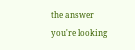the answer you're looking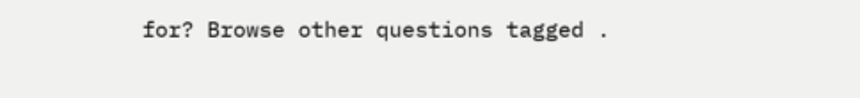for? Browse other questions tagged .